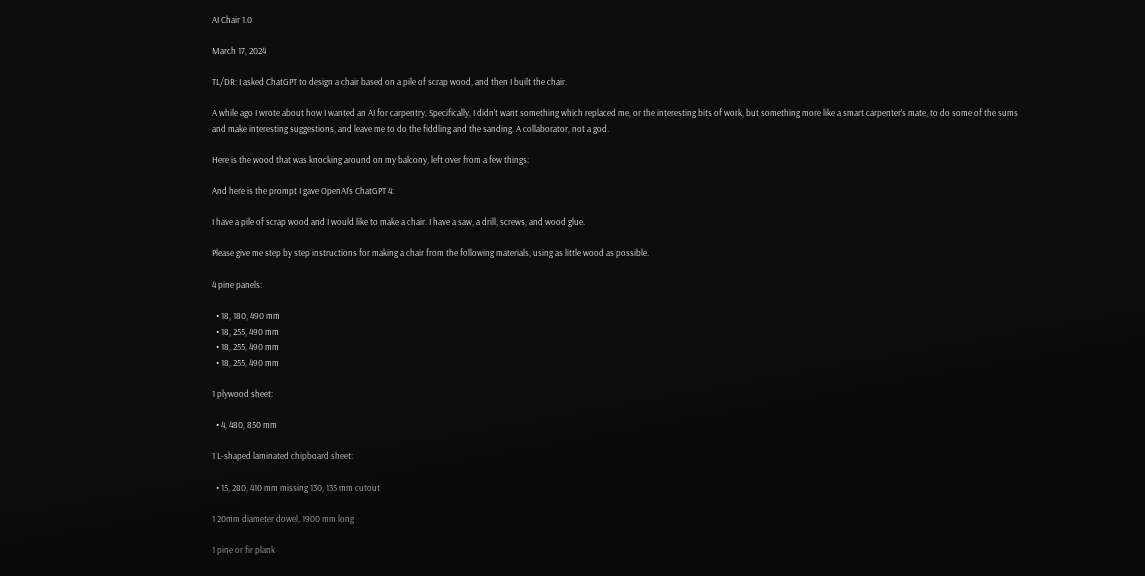AI Chair 1.0

March 17, 2024

TL/DR: I asked ChatGPT to design a chair based on a pile of scrap wood, and then I built the chair.

A while ago I wrote about how I wanted an AI for carpentry. Specifically, I didn’t want something which replaced me, or the interesting bits of work, but something more like a smart carpenter’s mate, to do some of the sums and make interesting suggestions, and leave me to do the fiddling and the sanding. A collaborator, not a god.

Here is the wood that was knocking around on my balcony, left over from a few things:

And here is the prompt I gave OpenAI’s ChatGPT 4:

I have a pile of scrap wood and I would like to make a chair. I have a saw, a drill, screws, and wood glue.

Please give me step by step instructions for making a chair from the following materials, using as little wood as possible.

4 pine panels:

  • 18, 180, 490 mm
  • 18, 255, 490 mm
  • 18, 255, 490 mm
  • 18, 255, 490 mm

1 plywood sheet:

  • 4, 480, 850 mm

1 L-shaped laminated chipboard sheet:

  • 15, 280, 410 mm missing 130, 135 mm cutout

1 20mm diameter dowel, 1900 mm long

1 pine or fir plank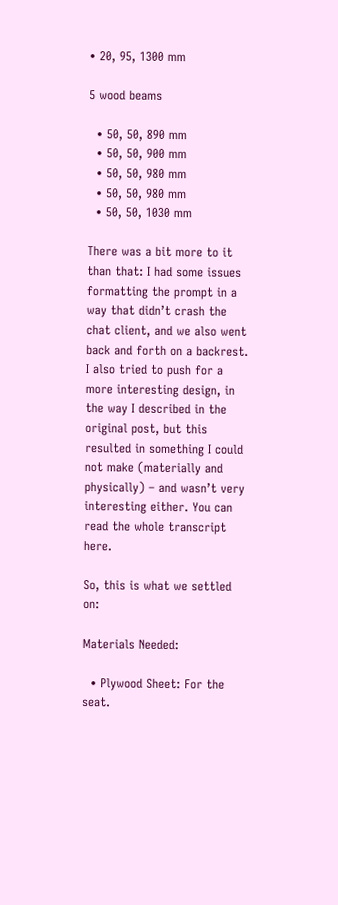• 20, 95, 1300 mm

5 wood beams

  • 50, 50, 890 mm
  • 50, 50, 900 mm
  • 50, 50, 980 mm
  • 50, 50, 980 mm
  • 50, 50, 1030 mm

There was a bit more to it than that: I had some issues formatting the prompt in a way that didn’t crash the chat client, and we also went back and forth on a backrest. I also tried to push for a more interesting design, in the way I described in the original post, but this resulted in something I could not make (materially and physically) – and wasn’t very interesting either. You can read the whole transcript here.

So, this is what we settled on:

Materials Needed:

  • Plywood Sheet: For the seat.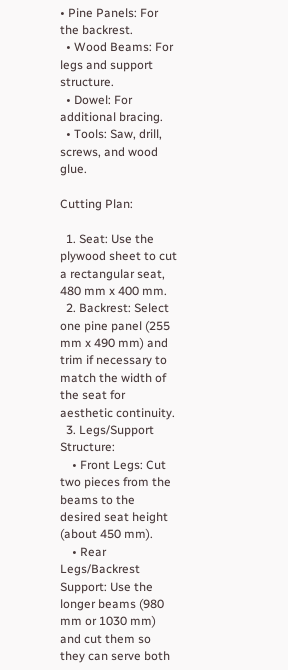• Pine Panels: For the backrest.
  • Wood Beams: For legs and support structure.
  • Dowel: For additional bracing.
  • Tools: Saw, drill, screws, and wood glue.

Cutting Plan:

  1. Seat: Use the plywood sheet to cut a rectangular seat, 480 mm x 400 mm.
  2. Backrest: Select one pine panel (255 mm x 490 mm) and trim if necessary to match the width of the seat for aesthetic continuity.
  3. Legs/Support Structure:
    • Front Legs: Cut two pieces from the beams to the desired seat height (about 450 mm).
    • Rear Legs/Backrest Support: Use the longer beams (980 mm or 1030 mm) and cut them so they can serve both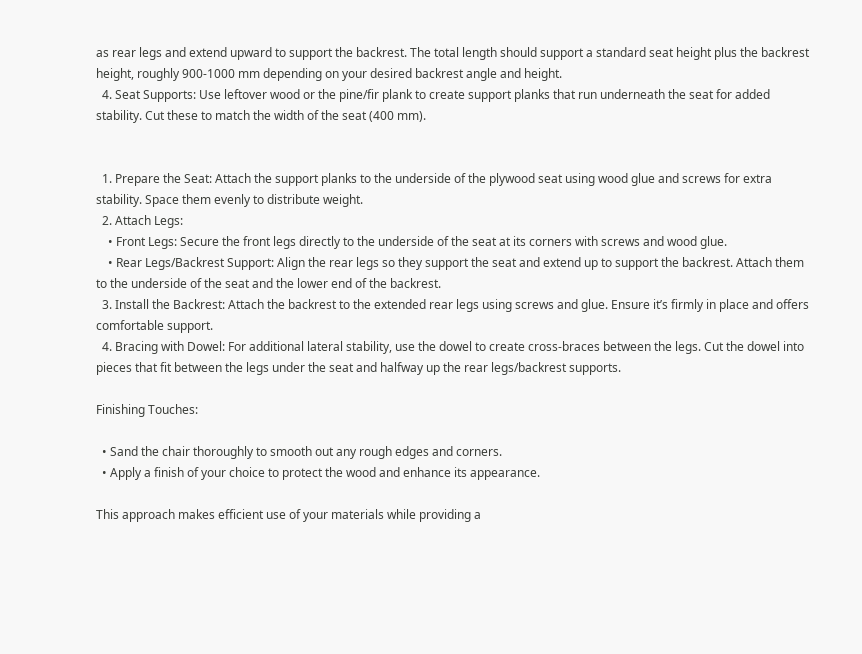as rear legs and extend upward to support the backrest. The total length should support a standard seat height plus the backrest height, roughly 900-1000 mm depending on your desired backrest angle and height.
  4. Seat Supports: Use leftover wood or the pine/fir plank to create support planks that run underneath the seat for added stability. Cut these to match the width of the seat (400 mm).


  1. Prepare the Seat: Attach the support planks to the underside of the plywood seat using wood glue and screws for extra stability. Space them evenly to distribute weight.
  2. Attach Legs:
    • Front Legs: Secure the front legs directly to the underside of the seat at its corners with screws and wood glue.
    • Rear Legs/Backrest Support: Align the rear legs so they support the seat and extend up to support the backrest. Attach them to the underside of the seat and the lower end of the backrest.
  3. Install the Backrest: Attach the backrest to the extended rear legs using screws and glue. Ensure it’s firmly in place and offers comfortable support.
  4. Bracing with Dowel: For additional lateral stability, use the dowel to create cross-braces between the legs. Cut the dowel into pieces that fit between the legs under the seat and halfway up the rear legs/backrest supports.

Finishing Touches:

  • Sand the chair thoroughly to smooth out any rough edges and corners.
  • Apply a finish of your choice to protect the wood and enhance its appearance.

This approach makes efficient use of your materials while providing a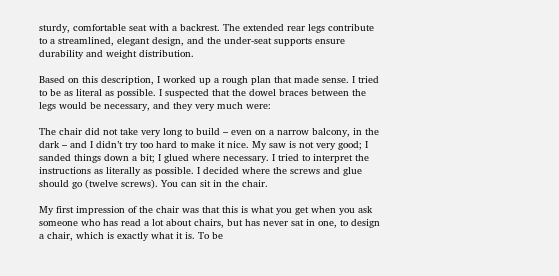sturdy, comfortable seat with a backrest. The extended rear legs contribute to a streamlined, elegant design, and the under-seat supports ensure durability and weight distribution.

Based on this description, I worked up a rough plan that made sense. I tried to be as literal as possible. I suspected that the dowel braces between the legs would be necessary, and they very much were:

The chair did not take very long to build – even on a narrow balcony, in the dark – and I didn’t try too hard to make it nice. My saw is not very good; I sanded things down a bit; I glued where necessary. I tried to interpret the instructions as literally as possible. I decided where the screws and glue should go (twelve screws). You can sit in the chair.

My first impression of the chair was that this is what you get when you ask someone who has read a lot about chairs, but has never sat in one, to design a chair, which is exactly what it is. To be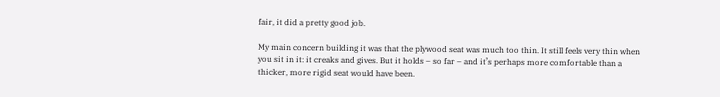fair, it did a pretty good job.

My main concern building it was that the plywood seat was much too thin. It still feels very thin when you sit in it: it creaks and gives. But it holds – so far – and it’s perhaps more comfortable than a thicker, more rigid seat would have been.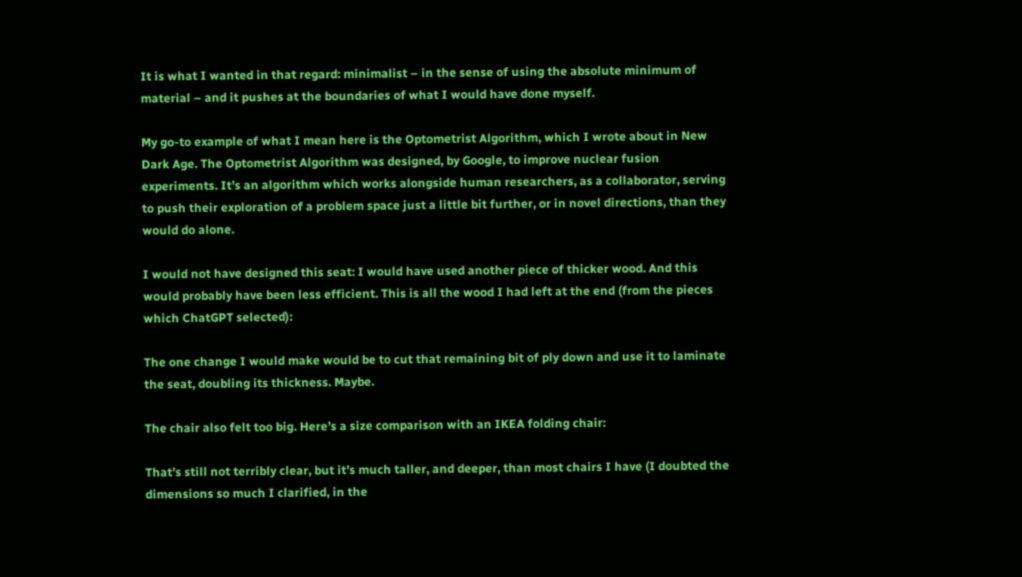It is what I wanted in that regard: minimalist – in the sense of using the absolute minimum of material – and it pushes at the boundaries of what I would have done myself.

My go-to example of what I mean here is the Optometrist Algorithm, which I wrote about in New Dark Age. The Optometrist Algorithm was designed, by Google, to improve nuclear fusion experiments. It’s an algorithm which works alongside human researchers, as a collaborator, serving to push their exploration of a problem space just a little bit further, or in novel directions, than they would do alone.

I would not have designed this seat: I would have used another piece of thicker wood. And this would probably have been less efficient. This is all the wood I had left at the end (from the pieces which ChatGPT selected):

The one change I would make would be to cut that remaining bit of ply down and use it to laminate the seat, doubling its thickness. Maybe.

The chair also felt too big. Here’s a size comparison with an IKEA folding chair:

That’s still not terribly clear, but it’s much taller, and deeper, than most chairs I have (I doubted the dimensions so much I clarified, in the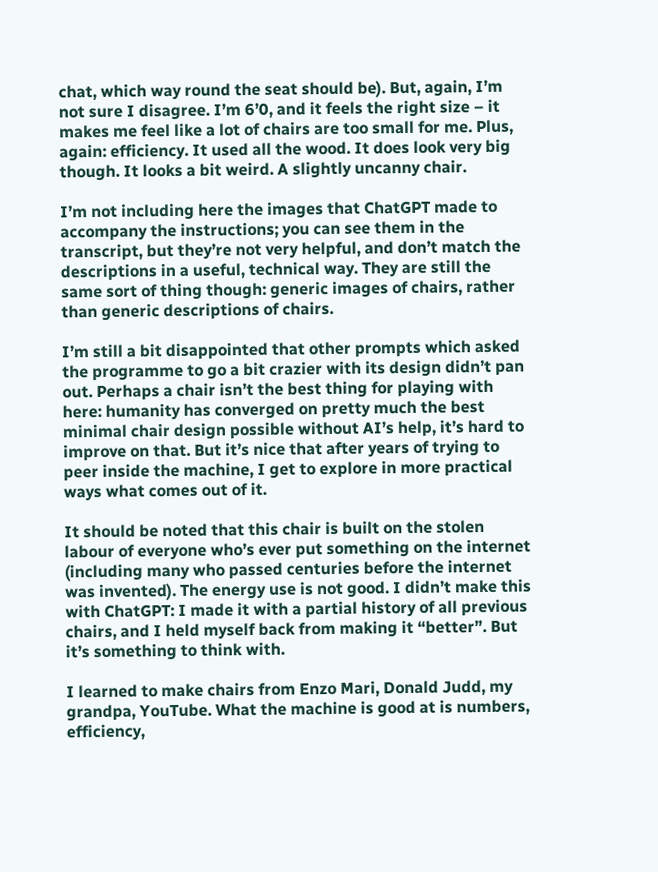chat, which way round the seat should be). But, again, I’m not sure I disagree. I’m 6’0, and it feels the right size – it makes me feel like a lot of chairs are too small for me. Plus, again: efficiency. It used all the wood. It does look very big though. It looks a bit weird. A slightly uncanny chair.

I’m not including here the images that ChatGPT made to accompany the instructions; you can see them in the transcript, but they’re not very helpful, and don’t match the descriptions in a useful, technical way. They are still the same sort of thing though: generic images of chairs, rather than generic descriptions of chairs.

I’m still a bit disappointed that other prompts which asked the programme to go a bit crazier with its design didn’t pan out. Perhaps a chair isn’t the best thing for playing with here: humanity has converged on pretty much the best minimal chair design possible without AI’s help, it’s hard to improve on that. But it’s nice that after years of trying to peer inside the machine, I get to explore in more practical ways what comes out of it.

It should be noted that this chair is built on the stolen labour of everyone who’s ever put something on the internet (including many who passed centuries before the internet was invented). The energy use is not good. I didn’t make this with ChatGPT: I made it with a partial history of all previous chairs, and I held myself back from making it “better”. But it’s something to think with.

I learned to make chairs from Enzo Mari, Donald Judd, my grandpa, YouTube. What the machine is good at is numbers, efficiency,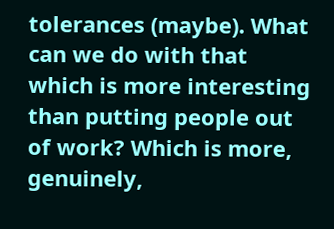tolerances (maybe). What can we do with that which is more interesting than putting people out of work? Which is more, genuinely,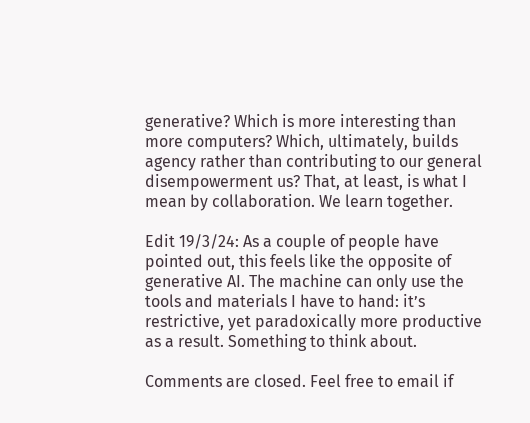generative? Which is more interesting than more computers? Which, ultimately, builds agency rather than contributing to our general disempowerment us? That, at least, is what I mean by collaboration. We learn together.

Edit 19/3/24: As a couple of people have pointed out, this feels like the opposite of generative AI. The machine can only use the tools and materials I have to hand: it’s restrictive, yet paradoxically more productive as a result. Something to think about.

Comments are closed. Feel free to email if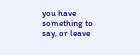you have something to say, or leave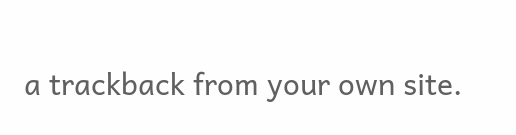a trackback from your own site.